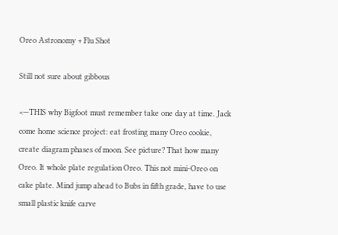Oreo Astronomy + Flu Shot

Still not sure about gibbous

<—THIS why Bigfoot must remember take one day at time. Jack come home science project: eat frosting many Oreo cookie, create diagram phases of moon. See picture? That how many Oreo. It whole plate regulation Oreo. This not mini-Oreo on cake plate. Mind jump ahead to Bubs in fifth grade, have to use small plastic knife carve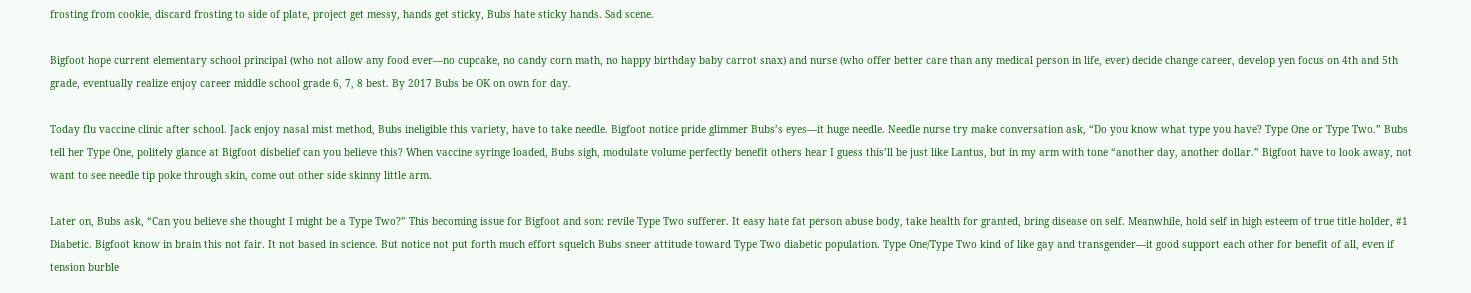frosting from cookie, discard frosting to side of plate, project get messy, hands get sticky, Bubs hate sticky hands. Sad scene.

Bigfoot hope current elementary school principal (who not allow any food ever—no cupcake, no candy corn math, no happy birthday baby carrot snax) and nurse (who offer better care than any medical person in life, ever) decide change career, develop yen focus on 4th and 5th grade, eventually realize enjoy career middle school grade 6, 7, 8 best. By 2017 Bubs be OK on own for day.

Today flu vaccine clinic after school. Jack enjoy nasal mist method, Bubs ineligible this variety, have to take needle. Bigfoot notice pride glimmer Bubs’s eyes—it huge needle. Needle nurse try make conversation ask, “Do you know what type you have? Type One or Type Two.” Bubs tell her Type One, politely glance at Bigfoot disbelief can you believe this? When vaccine syringe loaded, Bubs sigh, modulate volume perfectly benefit others hear I guess this’ll be just like Lantus, but in my arm with tone “another day, another dollar.” Bigfoot have to look away, not want to see needle tip poke through skin, come out other side skinny little arm.

Later on, Bubs ask, “Can you believe she thought I might be a Type Two?” This becoming issue for Bigfoot and son: revile Type Two sufferer. It easy hate fat person abuse body, take health for granted, bring disease on self. Meanwhile, hold self in high esteem of true title holder, #1 Diabetic. Bigfoot know in brain this not fair. It not based in science. But notice not put forth much effort squelch Bubs sneer attitude toward Type Two diabetic population. Type One/Type Two kind of like gay and transgender—it good support each other for benefit of all, even if tension burble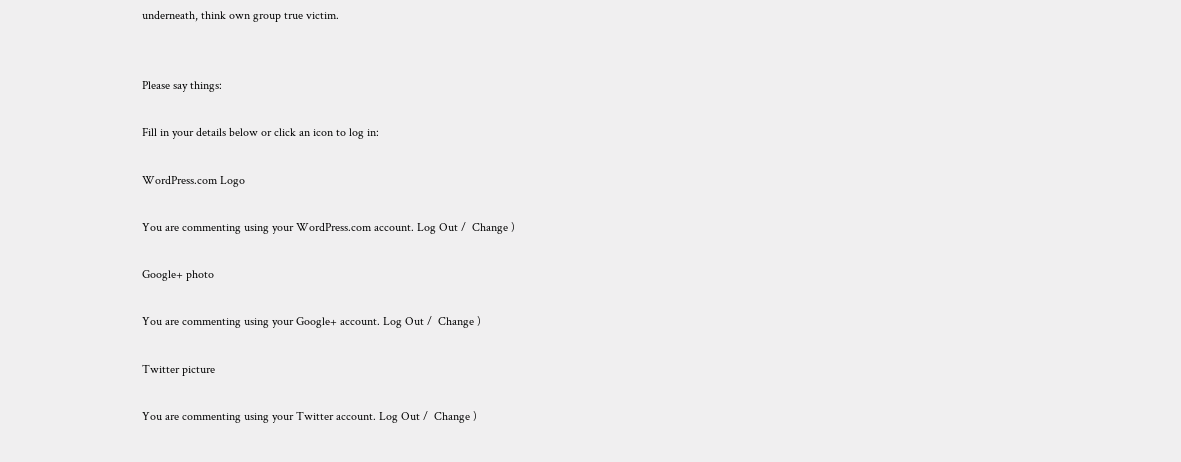underneath, think own group true victim.


Please say things:

Fill in your details below or click an icon to log in:

WordPress.com Logo

You are commenting using your WordPress.com account. Log Out /  Change )

Google+ photo

You are commenting using your Google+ account. Log Out /  Change )

Twitter picture

You are commenting using your Twitter account. Log Out /  Change )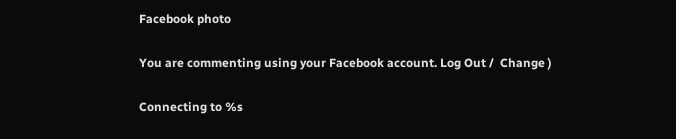Facebook photo

You are commenting using your Facebook account. Log Out /  Change )

Connecting to %s